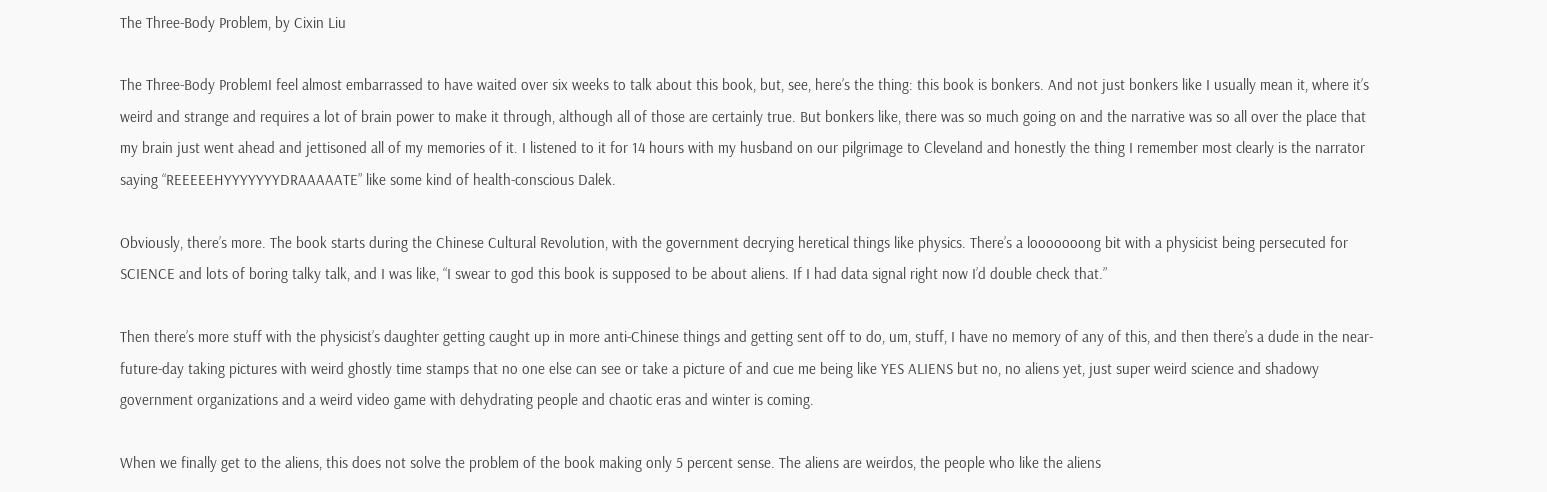The Three-Body Problem, by Cixin Liu

The Three-Body ProblemI feel almost embarrassed to have waited over six weeks to talk about this book, but, see, here’s the thing: this book is bonkers. And not just bonkers like I usually mean it, where it’s weird and strange and requires a lot of brain power to make it through, although all of those are certainly true. But bonkers like, there was so much going on and the narrative was so all over the place that my brain just went ahead and jettisoned all of my memories of it. I listened to it for 14 hours with my husband on our pilgrimage to Cleveland and honestly the thing I remember most clearly is the narrator saying “REEEEEHYYYYYYYDRAAAAATE” like some kind of health-conscious Dalek.

Obviously, there’s more. The book starts during the Chinese Cultural Revolution, with the government decrying heretical things like physics. There’s a looooooong bit with a physicist being persecuted for SCIENCE and lots of boring talky talk, and I was like, “I swear to god this book is supposed to be about aliens. If I had data signal right now I’d double check that.”

Then there’s more stuff with the physicist’s daughter getting caught up in more anti-Chinese things and getting sent off to do, um, stuff, I have no memory of any of this, and then there’s a dude in the near-future-day taking pictures with weird ghostly time stamps that no one else can see or take a picture of and cue me being like YES ALIENS but no, no aliens yet, just super weird science and shadowy government organizations and a weird video game with dehydrating people and chaotic eras and winter is coming.

When we finally get to the aliens, this does not solve the problem of the book making only 5 percent sense. The aliens are weirdos, the people who like the aliens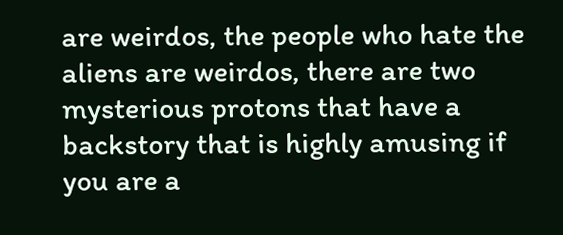are weirdos, the people who hate the aliens are weirdos, there are two mysterious protons that have a backstory that is highly amusing if you are a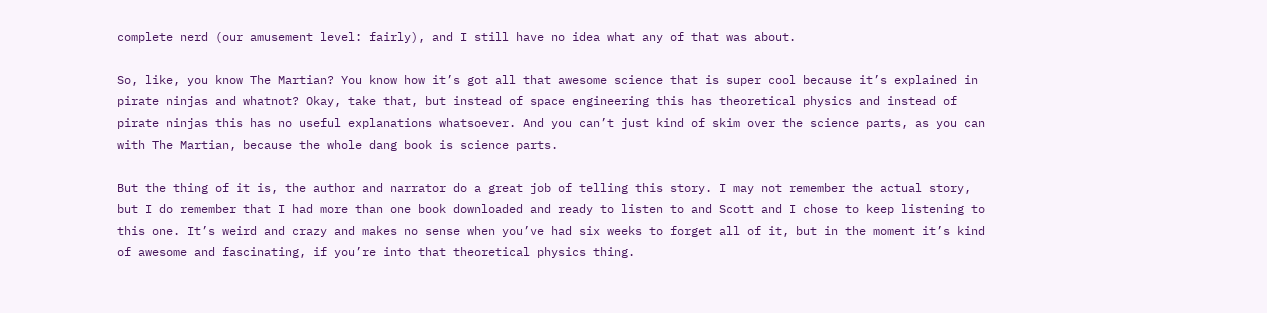complete nerd (our amusement level: fairly), and I still have no idea what any of that was about.

So, like, you know The Martian? You know how it’s got all that awesome science that is super cool because it’s explained in pirate ninjas and whatnot? Okay, take that, but instead of space engineering this has theoretical physics and instead of pirate ninjas this has no useful explanations whatsoever. And you can’t just kind of skim over the science parts, as you can with The Martian, because the whole dang book is science parts.

But the thing of it is, the author and narrator do a great job of telling this story. I may not remember the actual story, but I do remember that I had more than one book downloaded and ready to listen to and Scott and I chose to keep listening to this one. It’s weird and crazy and makes no sense when you’ve had six weeks to forget all of it, but in the moment it’s kind of awesome and fascinating, if you’re into that theoretical physics thing.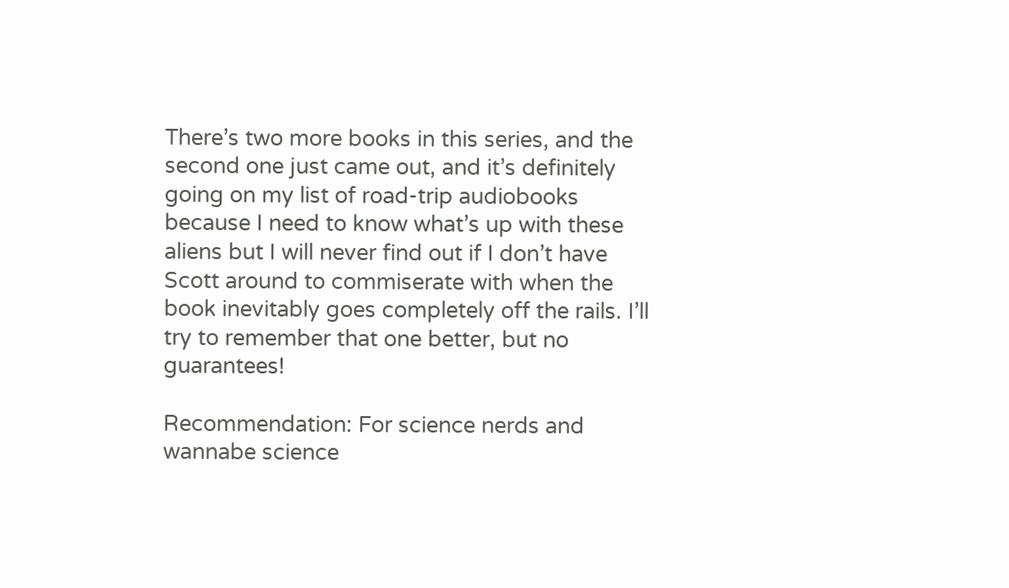There’s two more books in this series, and the second one just came out, and it’s definitely going on my list of road-trip audiobooks because I need to know what’s up with these aliens but I will never find out if I don’t have Scott around to commiserate with when the book inevitably goes completely off the rails. I’ll try to remember that one better, but no guarantees!

Recommendation: For science nerds and wannabe science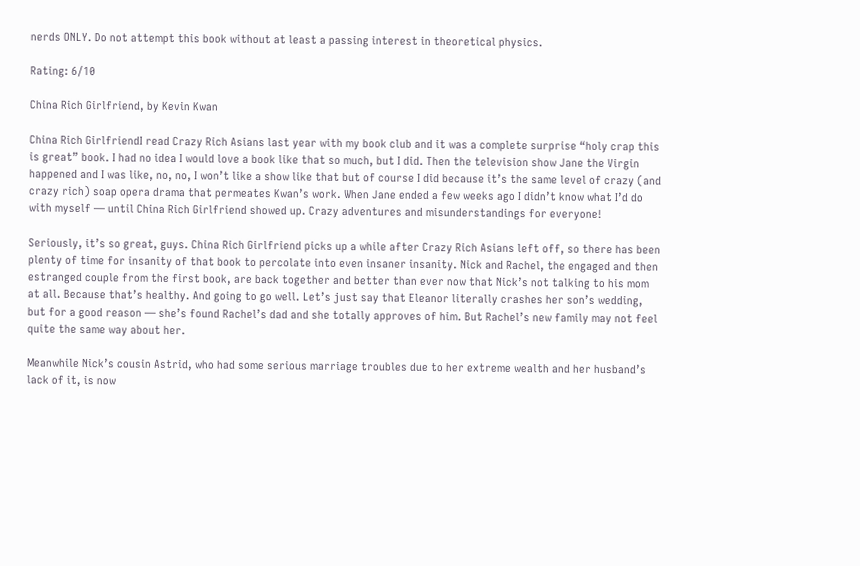nerds ONLY. Do not attempt this book without at least a passing interest in theoretical physics.

Rating: 6/10

China Rich Girlfriend, by Kevin Kwan

China Rich GirlfriendI read Crazy Rich Asians last year with my book club and it was a complete surprise “holy crap this is great” book. I had no idea I would love a book like that so much, but I did. Then the television show Jane the Virgin happened and I was like, no, no, I won’t like a show like that but of course I did because it’s the same level of crazy (and crazy rich) soap opera drama that permeates Kwan’s work. When Jane ended a few weeks ago I didn’t know what I’d do with myself — until China Rich Girlfriend showed up. Crazy adventures and misunderstandings for everyone!

Seriously, it’s so great, guys. China Rich Girlfriend picks up a while after Crazy Rich Asians left off, so there has been plenty of time for insanity of that book to percolate into even insaner insanity. Nick and Rachel, the engaged and then estranged couple from the first book, are back together and better than ever now that Nick’s not talking to his mom at all. Because that’s healthy. And going to go well. Let’s just say that Eleanor literally crashes her son’s wedding, but for a good reason — she’s found Rachel’s dad and she totally approves of him. But Rachel’s new family may not feel quite the same way about her.

Meanwhile Nick’s cousin Astrid, who had some serious marriage troubles due to her extreme wealth and her husband’s lack of it, is now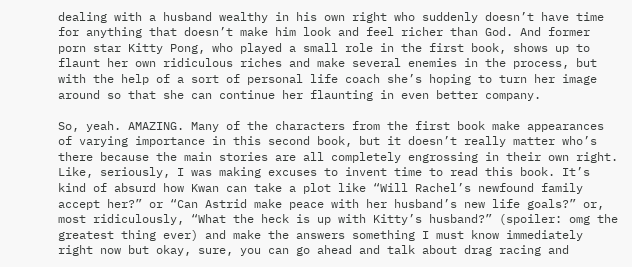dealing with a husband wealthy in his own right who suddenly doesn’t have time for anything that doesn’t make him look and feel richer than God. And former porn star Kitty Pong, who played a small role in the first book, shows up to flaunt her own ridiculous riches and make several enemies in the process, but with the help of a sort of personal life coach she’s hoping to turn her image around so that she can continue her flaunting in even better company.

So, yeah. AMAZING. Many of the characters from the first book make appearances of varying importance in this second book, but it doesn’t really matter who’s there because the main stories are all completely engrossing in their own right. Like, seriously, I was making excuses to invent time to read this book. It’s kind of absurd how Kwan can take a plot like “Will Rachel’s newfound family accept her?” or “Can Astrid make peace with her husband’s new life goals?” or, most ridiculously, “What the heck is up with Kitty’s husband?” (spoiler: omg the greatest thing ever) and make the answers something I must know immediately right now but okay, sure, you can go ahead and talk about drag racing and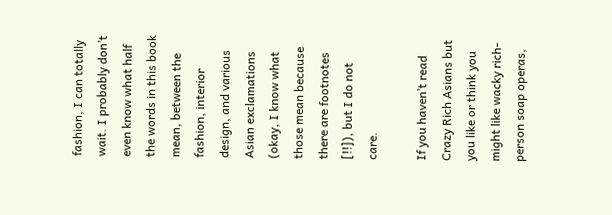fashion, I can totally wait. I probably don’t even know what half the words in this book mean, between the fashion, interior design, and various Asian exclamations (okay, I know what those mean because there are footnotes [!!]), but I do not care.

If you haven’t read Crazy Rich Asians but you like or think you might like wacky rich-person soap operas,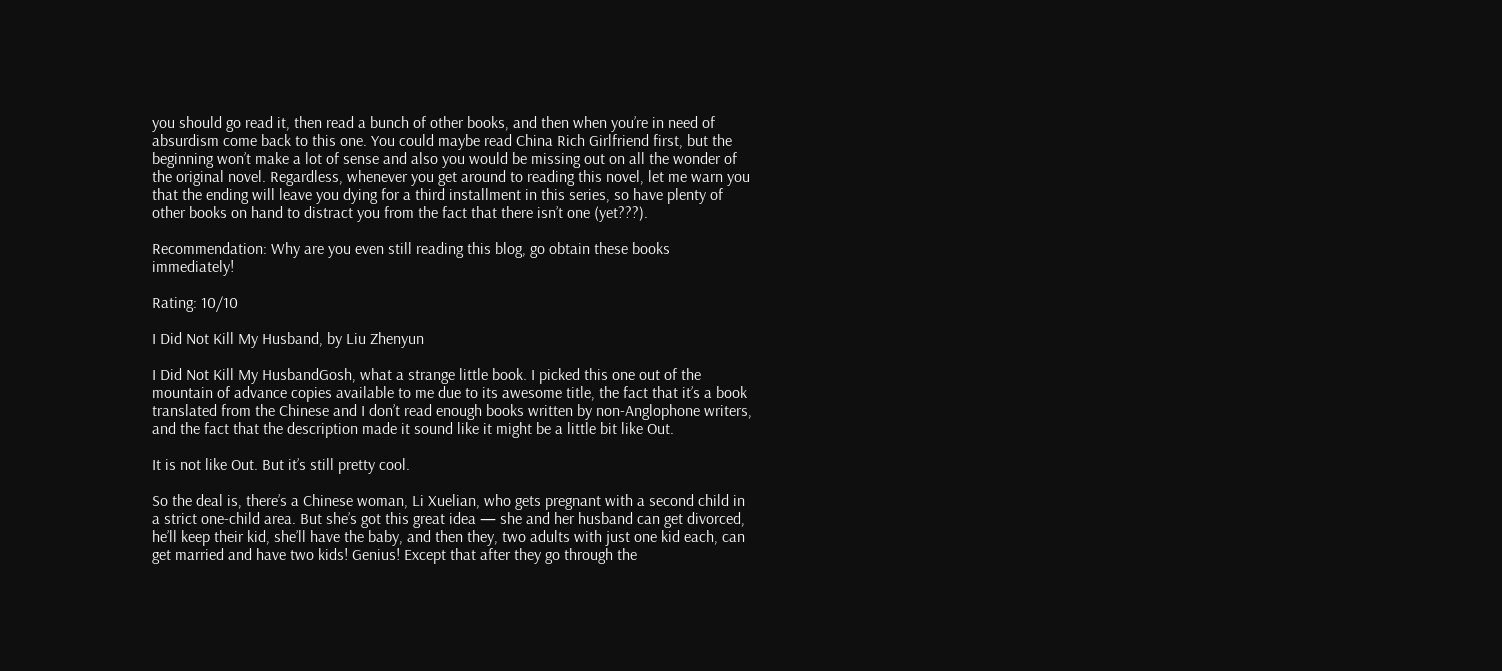you should go read it, then read a bunch of other books, and then when you’re in need of absurdism come back to this one. You could maybe read China Rich Girlfriend first, but the beginning won’t make a lot of sense and also you would be missing out on all the wonder of the original novel. Regardless, whenever you get around to reading this novel, let me warn you that the ending will leave you dying for a third installment in this series, so have plenty of other books on hand to distract you from the fact that there isn’t one (yet???).

Recommendation: Why are you even still reading this blog, go obtain these books immediately!

Rating: 10/10

I Did Not Kill My Husband, by Liu Zhenyun

I Did Not Kill My HusbandGosh, what a strange little book. I picked this one out of the mountain of advance copies available to me due to its awesome title, the fact that it’s a book translated from the Chinese and I don’t read enough books written by non-Anglophone writers, and the fact that the description made it sound like it might be a little bit like Out.

It is not like Out. But it’s still pretty cool.

So the deal is, there’s a Chinese woman, Li Xuelian, who gets pregnant with a second child in a strict one-child area. But she’s got this great idea — she and her husband can get divorced, he’ll keep their kid, she’ll have the baby, and then they, two adults with just one kid each, can get married and have two kids! Genius! Except that after they go through the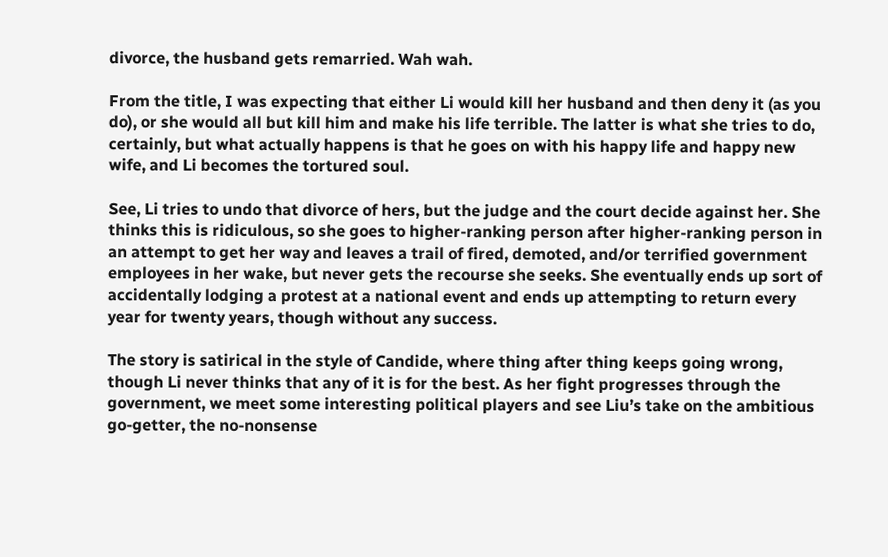divorce, the husband gets remarried. Wah wah.

From the title, I was expecting that either Li would kill her husband and then deny it (as you do), or she would all but kill him and make his life terrible. The latter is what she tries to do, certainly, but what actually happens is that he goes on with his happy life and happy new wife, and Li becomes the tortured soul.

See, Li tries to undo that divorce of hers, but the judge and the court decide against her. She thinks this is ridiculous, so she goes to higher-ranking person after higher-ranking person in an attempt to get her way and leaves a trail of fired, demoted, and/or terrified government employees in her wake, but never gets the recourse she seeks. She eventually ends up sort of accidentally lodging a protest at a national event and ends up attempting to return every year for twenty years, though without any success.

The story is satirical in the style of Candide, where thing after thing keeps going wrong, though Li never thinks that any of it is for the best. As her fight progresses through the government, we meet some interesting political players and see Liu’s take on the ambitious go-getter, the no-nonsense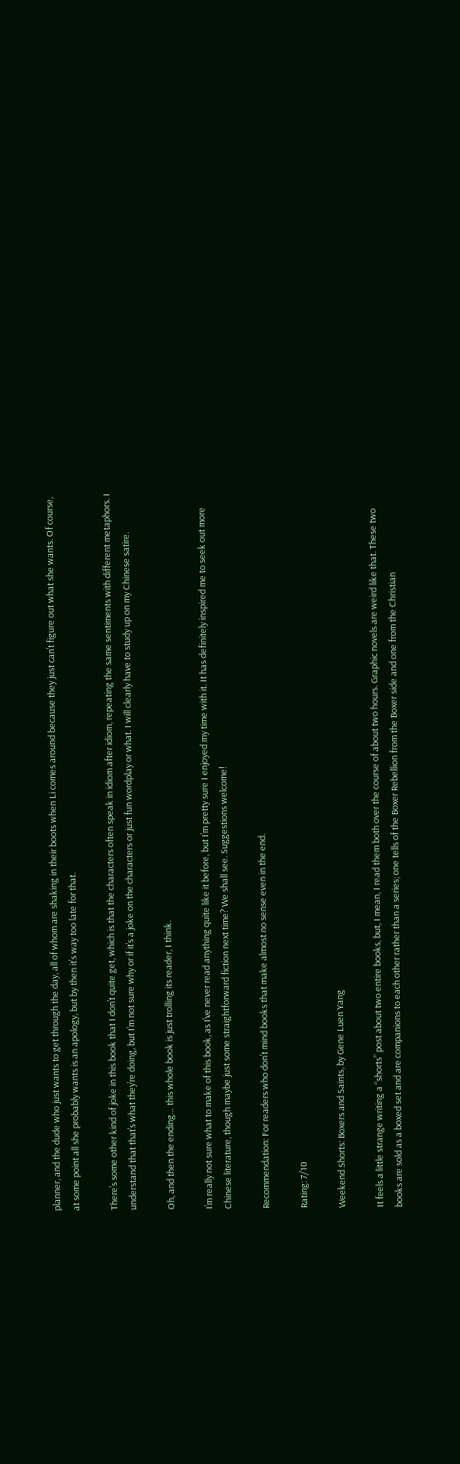planner, and the dude who just wants to get through the day, all of whom are shaking in their boots when Li comes around because they just can’t figure out what she wants. Of course, at some point all she probably wants is an apology, but by then it’s way too late for that.

There’s some other kind of joke in this book that I don’t quite get, which is that the characters often speak in idiom after idiom, repeating the same sentiments with different metaphors. I understand that that’s what they’re doing, but I’m not sure why or if it’s a joke on the characters or just fun wordplay or what. I will clearly have to study up on my Chinese satire.

Oh, and then the ending… this whole book is just trolling its reader, I think.

I’m really not sure what to make of this book, as I’ve never read anything quite like it before, but I’m pretty sure I enjoyed my time with it. It has definitely inspired me to seek out more Chinese literature, though maybe just some straightforward fiction next time? We shall see. Suggestions welcome!

Recommendation: For readers who don’t mind books that make almost no sense even in the end.

Rating: 7/10

Weekend Shorts: Boxers and Saints, by Gene Luen Yang

It feels a little strange writing a “shorts” post about two entire books, but, I mean, I read them both over the course of about two hours. Graphic novels are weird like that. These two books are sold as a boxed set and are companions to each other rather than a series; one tells of the Boxer Rebellion from the Boxer side and one from the Christian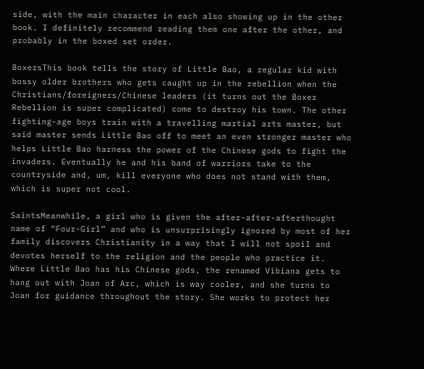side, with the main character in each also showing up in the other book. I definitely recommend reading them one after the other, and probably in the boxed set order.

BoxersThis book tells the story of Little Bao, a regular kid with bossy older brothers who gets caught up in the rebellion when the Christians/foreigners/Chinese leaders (it turns out the Boxer Rebellion is super complicated) come to destroy his town. The other fighting-age boys train with a travelling martial arts master, but said master sends Little Bao off to meet an even stronger master who helps Little Bao harness the power of the Chinese gods to fight the invaders. Eventually he and his band of warriors take to the countryside and, um, kill everyone who does not stand with them, which is super not cool.

SaintsMeanwhile, a girl who is given the after-after-afterthought name of “Four-Girl” and who is unsurprisingly ignored by most of her family discovers Christianity in a way that I will not spoil and devotes herself to the religion and the people who practice it. Where Little Bao has his Chinese gods, the renamed Vibiana gets to hang out with Joan of Arc, which is way cooler, and she turns to Joan for guidance throughout the story. She works to protect her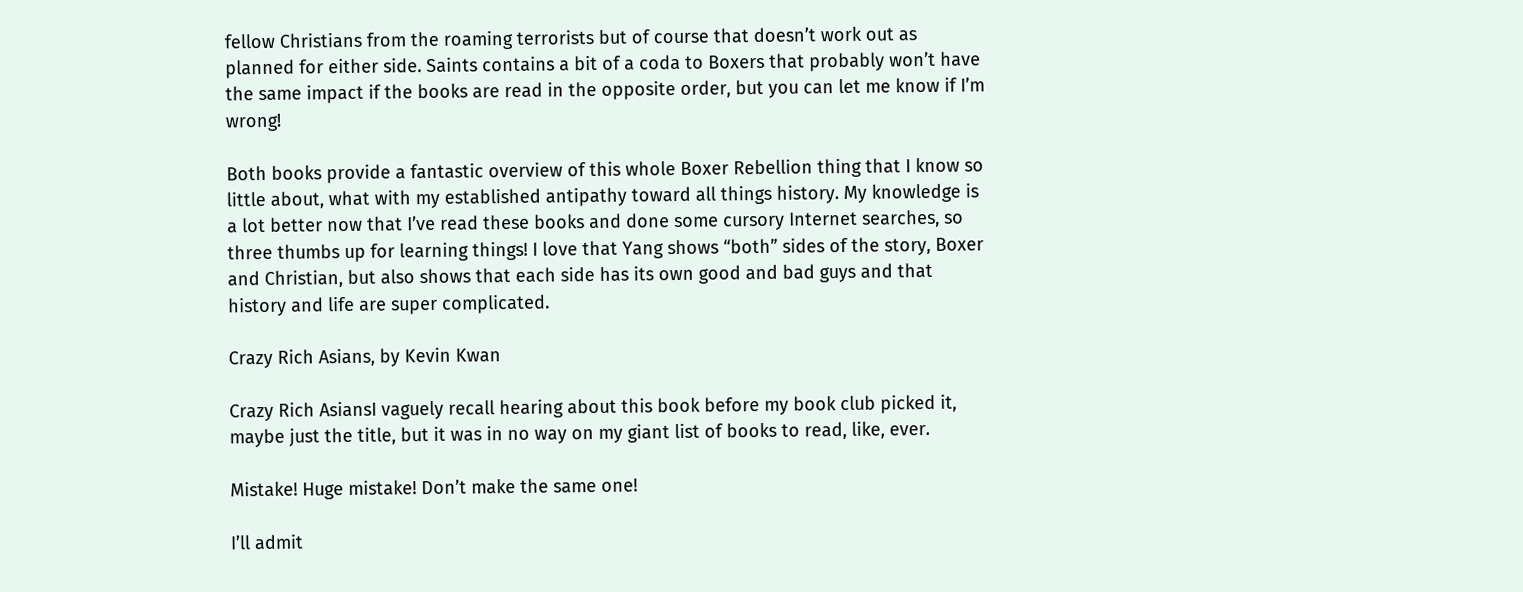fellow Christians from the roaming terrorists but of course that doesn’t work out as planned for either side. Saints contains a bit of a coda to Boxers that probably won’t have the same impact if the books are read in the opposite order, but you can let me know if I’m wrong!

Both books provide a fantastic overview of this whole Boxer Rebellion thing that I know so little about, what with my established antipathy toward all things history. My knowledge is a lot better now that I’ve read these books and done some cursory Internet searches, so three thumbs up for learning things! I love that Yang shows “both” sides of the story, Boxer and Christian, but also shows that each side has its own good and bad guys and that history and life are super complicated.

Crazy Rich Asians, by Kevin Kwan

Crazy Rich AsiansI vaguely recall hearing about this book before my book club picked it, maybe just the title, but it was in no way on my giant list of books to read, like, ever.

Mistake! Huge mistake! Don’t make the same one!

I’ll admit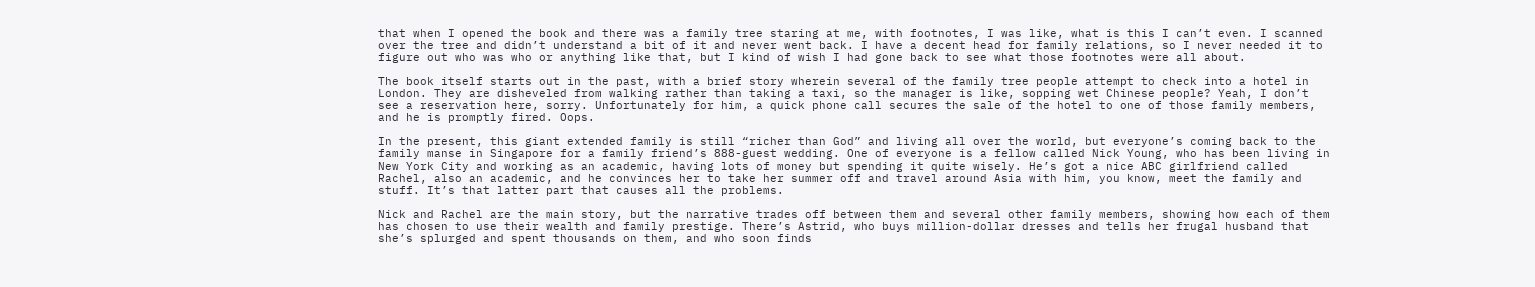that when I opened the book and there was a family tree staring at me, with footnotes, I was like, what is this I can’t even. I scanned over the tree and didn’t understand a bit of it and never went back. I have a decent head for family relations, so I never needed it to figure out who was who or anything like that, but I kind of wish I had gone back to see what those footnotes were all about.

The book itself starts out in the past, with a brief story wherein several of the family tree people attempt to check into a hotel in London. They are disheveled from walking rather than taking a taxi, so the manager is like, sopping wet Chinese people? Yeah, I don’t see a reservation here, sorry. Unfortunately for him, a quick phone call secures the sale of the hotel to one of those family members, and he is promptly fired. Oops.

In the present, this giant extended family is still “richer than God” and living all over the world, but everyone’s coming back to the family manse in Singapore for a family friend’s 888-guest wedding. One of everyone is a fellow called Nick Young, who has been living in New York City and working as an academic, having lots of money but spending it quite wisely. He’s got a nice ABC girlfriend called Rachel, also an academic, and he convinces her to take her summer off and travel around Asia with him, you know, meet the family and stuff. It’s that latter part that causes all the problems.

Nick and Rachel are the main story, but the narrative trades off between them and several other family members, showing how each of them has chosen to use their wealth and family prestige. There’s Astrid, who buys million-dollar dresses and tells her frugal husband that she’s splurged and spent thousands on them, and who soon finds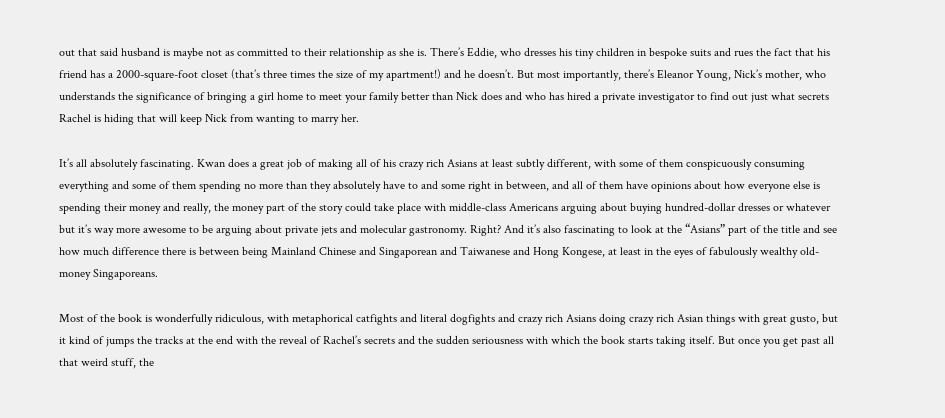out that said husband is maybe not as committed to their relationship as she is. There’s Eddie, who dresses his tiny children in bespoke suits and rues the fact that his friend has a 2000-square-foot closet (that’s three times the size of my apartment!) and he doesn’t. But most importantly, there’s Eleanor Young, Nick’s mother, who understands the significance of bringing a girl home to meet your family better than Nick does and who has hired a private investigator to find out just what secrets Rachel is hiding that will keep Nick from wanting to marry her.

It’s all absolutely fascinating. Kwan does a great job of making all of his crazy rich Asians at least subtly different, with some of them conspicuously consuming everything and some of them spending no more than they absolutely have to and some right in between, and all of them have opinions about how everyone else is spending their money and really, the money part of the story could take place with middle-class Americans arguing about buying hundred-dollar dresses or whatever but it’s way more awesome to be arguing about private jets and molecular gastronomy. Right? And it’s also fascinating to look at the “Asians” part of the title and see how much difference there is between being Mainland Chinese and Singaporean and Taiwanese and Hong Kongese, at least in the eyes of fabulously wealthy old-money Singaporeans.

Most of the book is wonderfully ridiculous, with metaphorical catfights and literal dogfights and crazy rich Asians doing crazy rich Asian things with great gusto, but it kind of jumps the tracks at the end with the reveal of Rachel’s secrets and the sudden seriousness with which the book starts taking itself. But once you get past all that weird stuff, the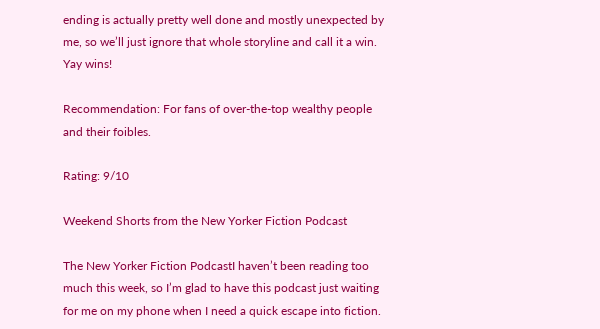ending is actually pretty well done and mostly unexpected by me, so we’ll just ignore that whole storyline and call it a win. Yay wins!

Recommendation: For fans of over-the-top wealthy people and their foibles.

Rating: 9/10

Weekend Shorts from the New Yorker Fiction Podcast

The New Yorker Fiction PodcastI haven’t been reading too much this week, so I’m glad to have this podcast just waiting for me on my phone when I need a quick escape into fiction.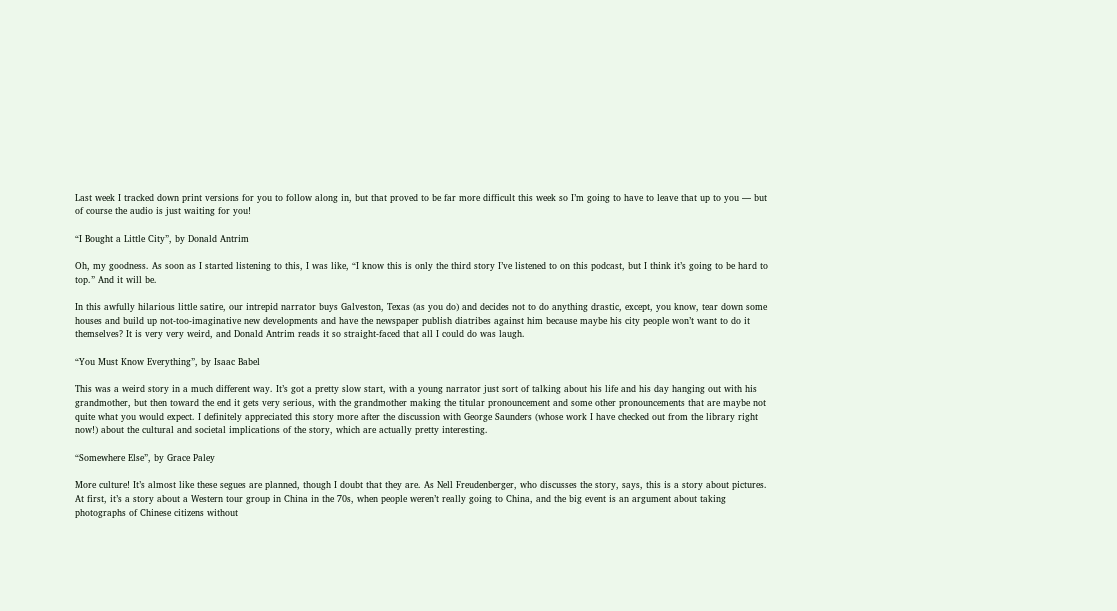Last week I tracked down print versions for you to follow along in, but that proved to be far more difficult this week so I’m going to have to leave that up to you — but of course the audio is just waiting for you!

“I Bought a Little City”, by Donald Antrim

Oh, my goodness. As soon as I started listening to this, I was like, “I know this is only the third story I’ve listened to on this podcast, but I think it’s going to be hard to top.” And it will be.

In this awfully hilarious little satire, our intrepid narrator buys Galveston, Texas (as you do) and decides not to do anything drastic, except, you know, tear down some houses and build up not-too-imaginative new developments and have the newspaper publish diatribes against him because maybe his city people won’t want to do it themselves? It is very very weird, and Donald Antrim reads it so straight-faced that all I could do was laugh.

“You Must Know Everything”, by Isaac Babel

This was a weird story in a much different way. It’s got a pretty slow start, with a young narrator just sort of talking about his life and his day hanging out with his grandmother, but then toward the end it gets very serious, with the grandmother making the titular pronouncement and some other pronouncements that are maybe not quite what you would expect. I definitely appreciated this story more after the discussion with George Saunders (whose work I have checked out from the library right now!) about the cultural and societal implications of the story, which are actually pretty interesting.

“Somewhere Else”, by Grace Paley

More culture! It’s almost like these segues are planned, though I doubt that they are. As Nell Freudenberger, who discusses the story, says, this is a story about pictures. At first, it’s a story about a Western tour group in China in the 70s, when people weren’t really going to China, and the big event is an argument about taking photographs of Chinese citizens without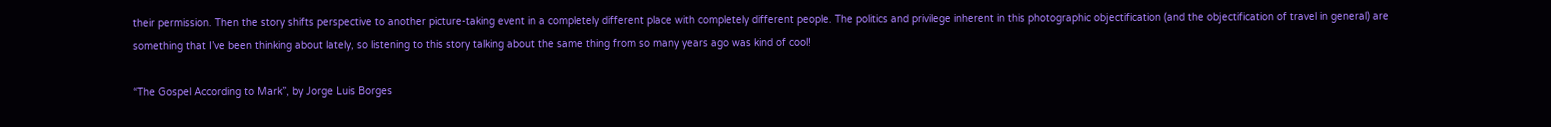their permission. Then the story shifts perspective to another picture-taking event in a completely different place with completely different people. The politics and privilege inherent in this photographic objectification (and the objectification of travel in general) are something that I’ve been thinking about lately, so listening to this story talking about the same thing from so many years ago was kind of cool!

“The Gospel According to Mark”, by Jorge Luis Borges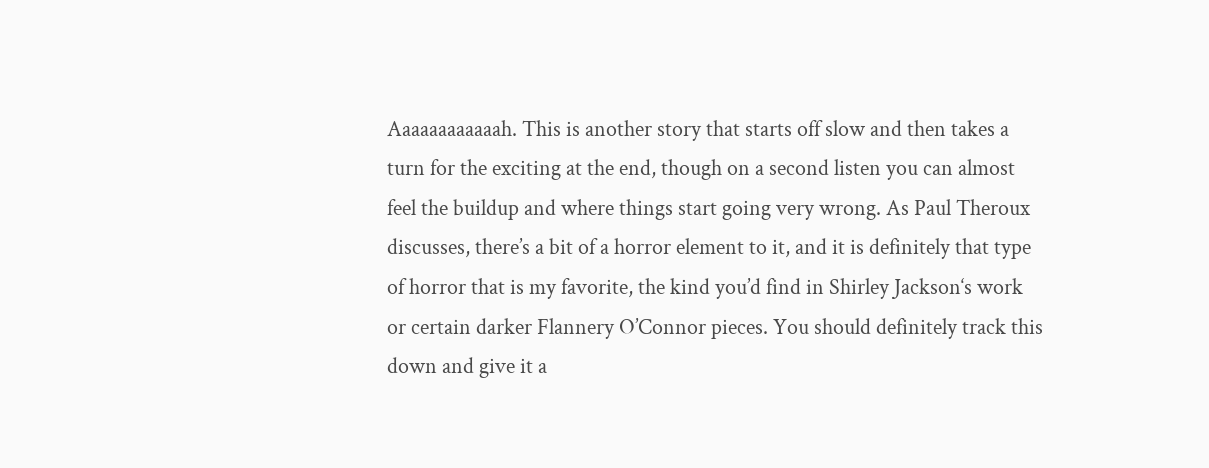Aaaaaaaaaaaah. This is another story that starts off slow and then takes a turn for the exciting at the end, though on a second listen you can almost feel the buildup and where things start going very wrong. As Paul Theroux discusses, there’s a bit of a horror element to it, and it is definitely that type of horror that is my favorite, the kind you’d find in Shirley Jackson‘s work or certain darker Flannery O’Connor pieces. You should definitely track this down and give it a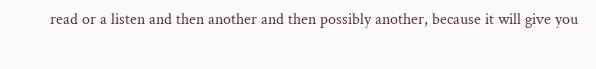read or a listen and then another and then possibly another, because it will give you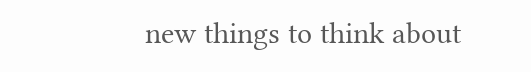new things to think about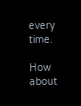every time.

How about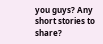you guys? Any short stories to share?